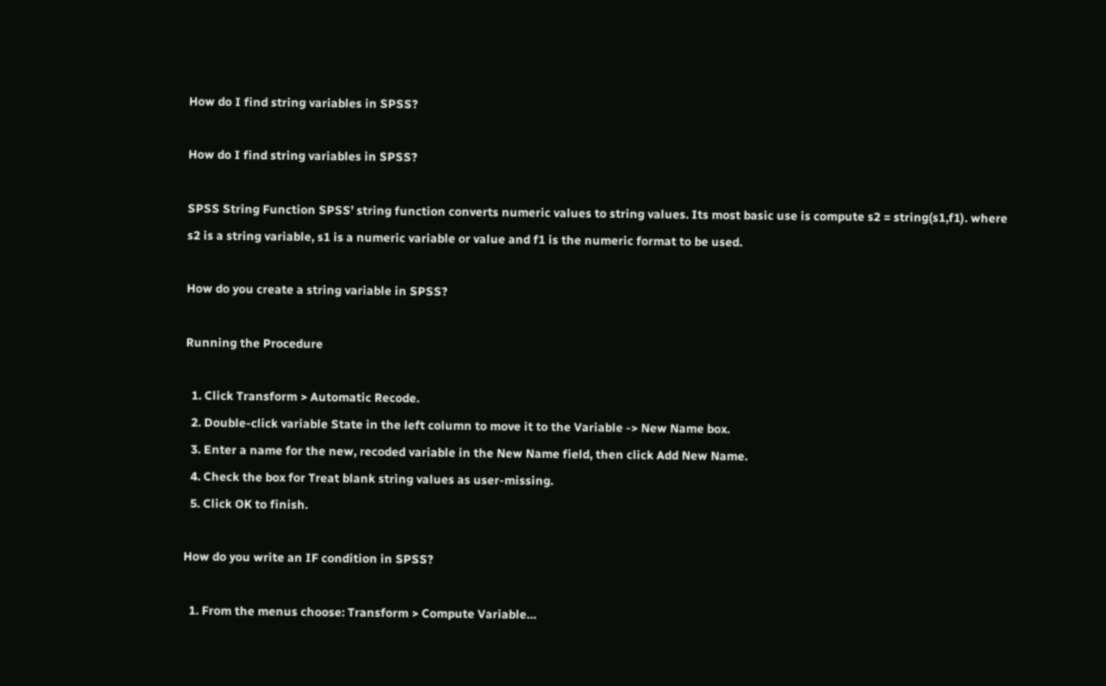How do I find string variables in SPSS?

How do I find string variables in SPSS?

SPSS String Function SPSS’ string function converts numeric values to string values. Its most basic use is compute s2 = string(s1,f1). where s2 is a string variable, s1 is a numeric variable or value and f1 is the numeric format to be used.

How do you create a string variable in SPSS?

Running the Procedure

  1. Click Transform > Automatic Recode.
  2. Double-click variable State in the left column to move it to the Variable -> New Name box.
  3. Enter a name for the new, recoded variable in the New Name field, then click Add New Name.
  4. Check the box for Treat blank string values as user-missing.
  5. Click OK to finish.

How do you write an IF condition in SPSS?

  1. From the menus choose: Transform > Compute Variable…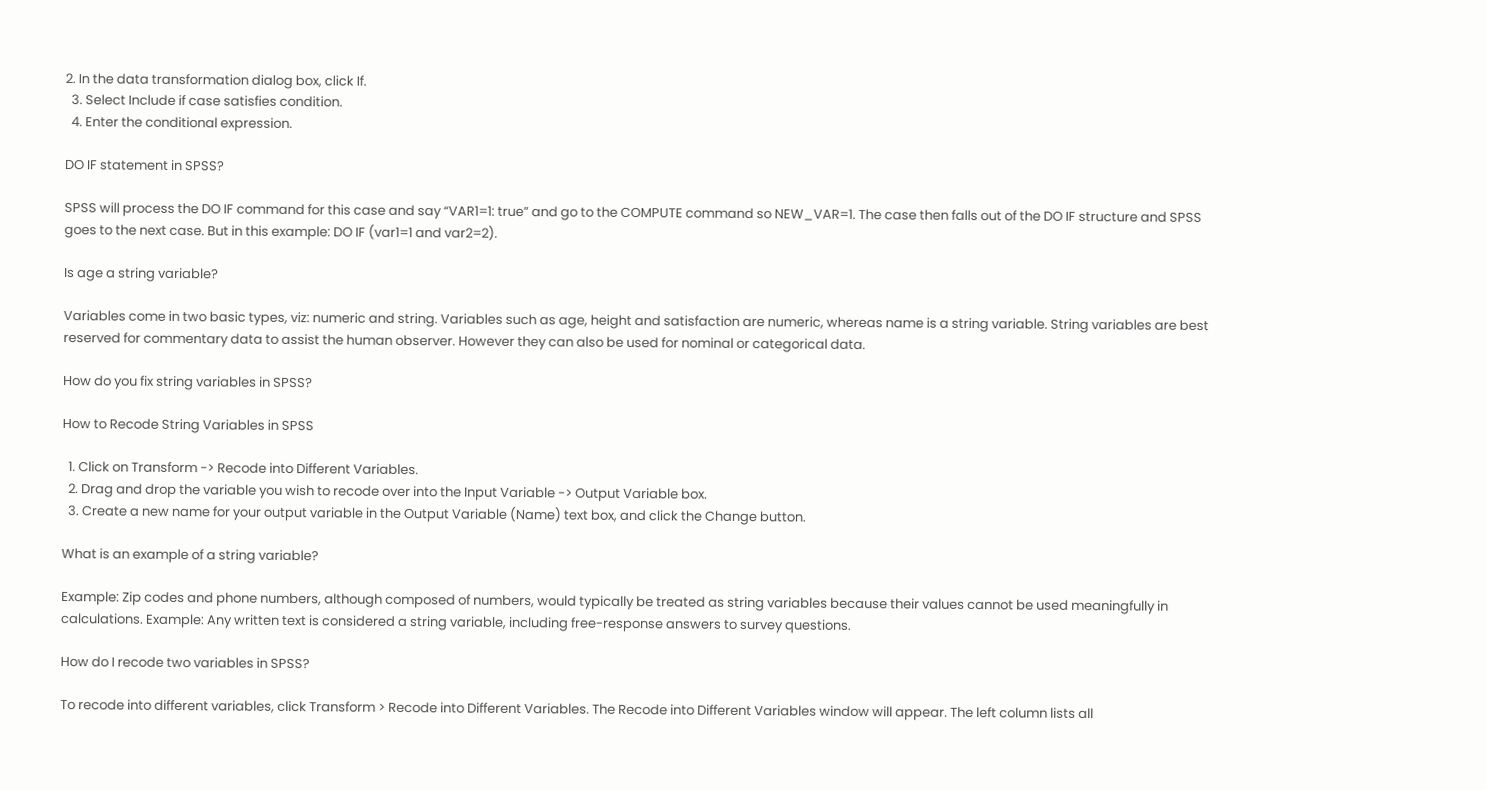2. In the data transformation dialog box, click If.
  3. Select Include if case satisfies condition.
  4. Enter the conditional expression.

DO IF statement in SPSS?

SPSS will process the DO IF command for this case and say “VAR1=1: true” and go to the COMPUTE command so NEW_VAR=1. The case then falls out of the DO IF structure and SPSS goes to the next case. But in this example: DO IF (var1=1 and var2=2).

Is age a string variable?

Variables come in two basic types, viz: numeric and string. Variables such as age, height and satisfaction are numeric, whereas name is a string variable. String variables are best reserved for commentary data to assist the human observer. However they can also be used for nominal or categorical data.

How do you fix string variables in SPSS?

How to Recode String Variables in SPSS

  1. Click on Transform -> Recode into Different Variables.
  2. Drag and drop the variable you wish to recode over into the Input Variable -> Output Variable box.
  3. Create a new name for your output variable in the Output Variable (Name) text box, and click the Change button.

What is an example of a string variable?

Example: Zip codes and phone numbers, although composed of numbers, would typically be treated as string variables because their values cannot be used meaningfully in calculations. Example: Any written text is considered a string variable, including free-response answers to survey questions.

How do I recode two variables in SPSS?

To recode into different variables, click Transform > Recode into Different Variables. The Recode into Different Variables window will appear. The left column lists all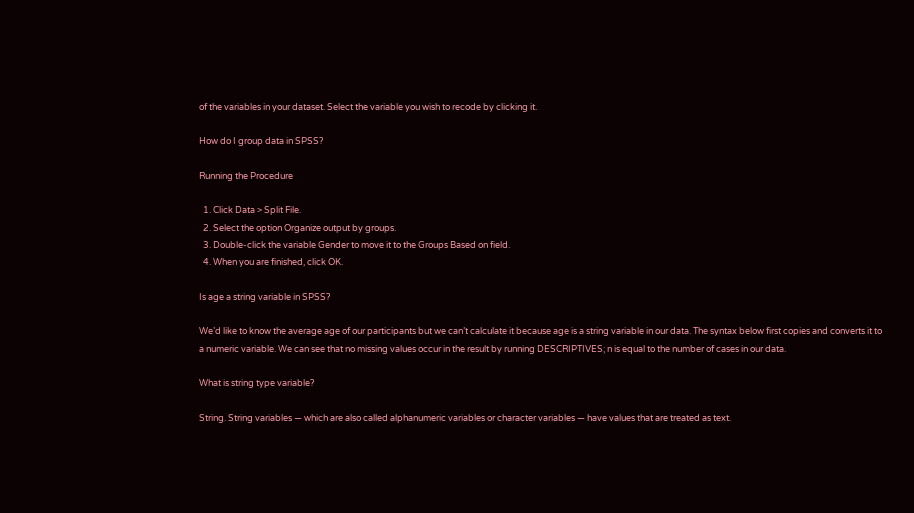of the variables in your dataset. Select the variable you wish to recode by clicking it.

How do I group data in SPSS?

Running the Procedure

  1. Click Data > Split File.
  2. Select the option Organize output by groups.
  3. Double-click the variable Gender to move it to the Groups Based on field.
  4. When you are finished, click OK.

Is age a string variable in SPSS?

We’d like to know the average age of our participants but we can’t calculate it because age is a string variable in our data. The syntax below first copies and converts it to a numeric variable. We can see that no missing values occur in the result by running DESCRIPTIVES; n is equal to the number of cases in our data.

What is string type variable?

String. String variables — which are also called alphanumeric variables or character variables — have values that are treated as text.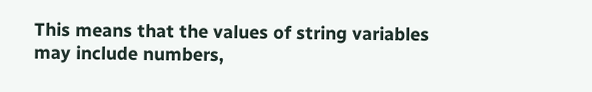This means that the values of string variables may include numbers,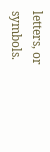letters, or symbols.